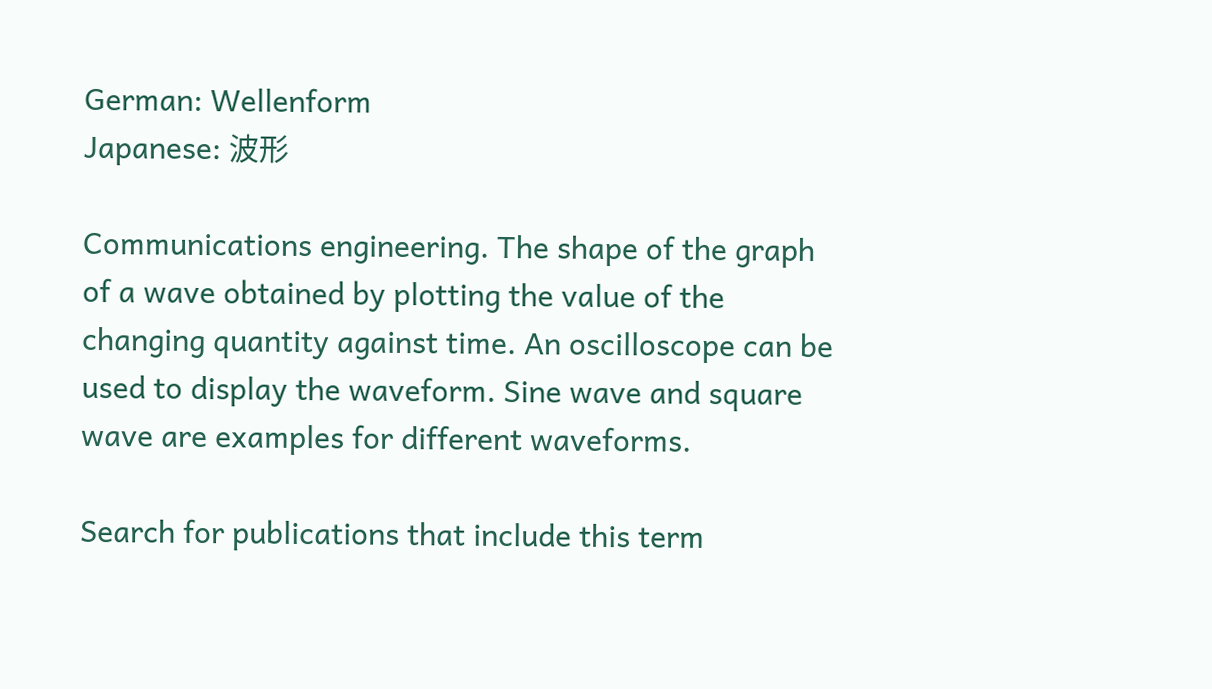German: Wellenform
Japanese: 波形

Communications engineering. The shape of the graph of a wave obtained by plotting the value of the changing quantity against time. An oscilloscope can be used to display the waveform. Sine wave and square wave are examples for different waveforms.

Search for publications that include this term